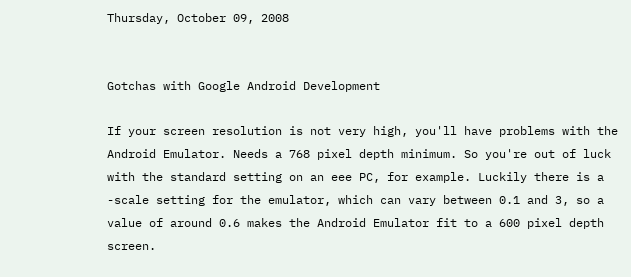Thursday, October 09, 2008


Gotchas with Google Android Development

If your screen resolution is not very high, you'll have problems with the Android Emulator. Needs a 768 pixel depth minimum. So you're out of luck with the standard setting on an eee PC, for example. Luckily there is a -scale setting for the emulator, which can vary between 0.1 and 3, so a value of around 0.6 makes the Android Emulator fit to a 600 pixel depth screen.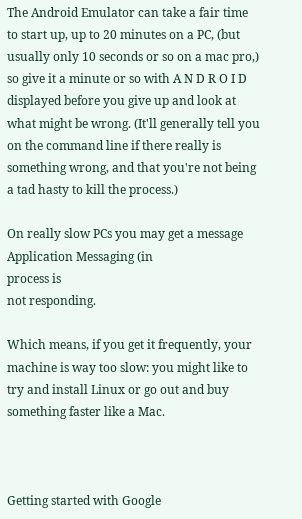The Android Emulator can take a fair time to start up, up to 20 minutes on a PC, (but usually only 10 seconds or so on a mac pro,) so give it a minute or so with A N D R O I D displayed before you give up and look at what might be wrong. (It'll generally tell you on the command line if there really is something wrong, and that you're not being a tad hasty to kill the process.)

On really slow PCs you may get a message
Application Messaging (in
process is
not responding.

Which means, if you get it frequently, your machine is way too slow: you might like to try and install Linux or go out and buy something faster like a Mac.



Getting started with Google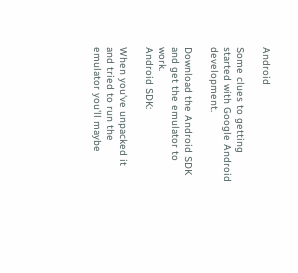Android

Some clues to getting started with Google Android development.

Download the Android SDK and get the emulator to work.
Android SDK:

When you've unpacked it and tried to run the emulator you'll maybe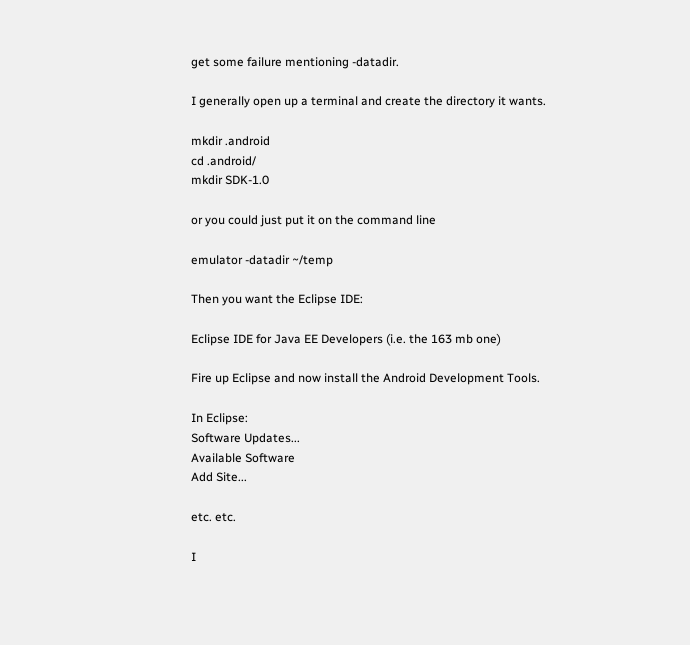get some failure mentioning -datadir.

I generally open up a terminal and create the directory it wants.

mkdir .android
cd .android/
mkdir SDK-1.0

or you could just put it on the command line

emulator -datadir ~/temp

Then you want the Eclipse IDE:

Eclipse IDE for Java EE Developers (i.e. the 163 mb one)

Fire up Eclipse and now install the Android Development Tools.

In Eclipse:
Software Updates...
Available Software
Add Site...

etc. etc.

I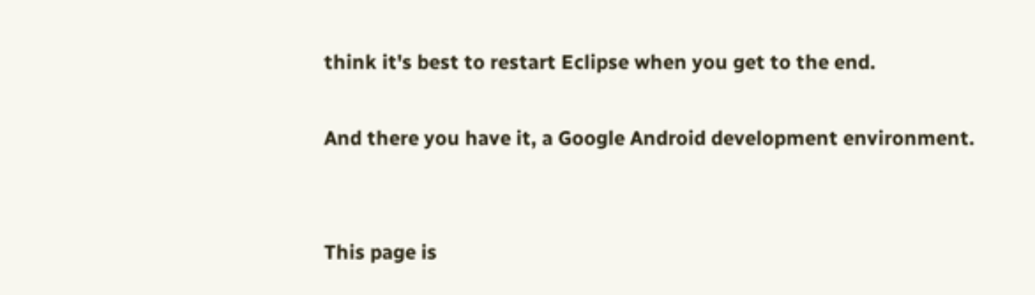think it's best to restart Eclipse when you get to the end.

And there you have it, a Google Android development environment.


This page is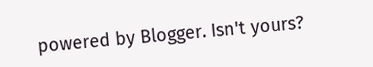powered by Blogger. Isn't yours?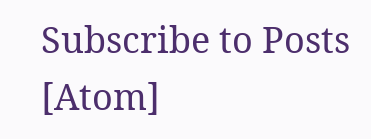Subscribe to Posts [Atom]